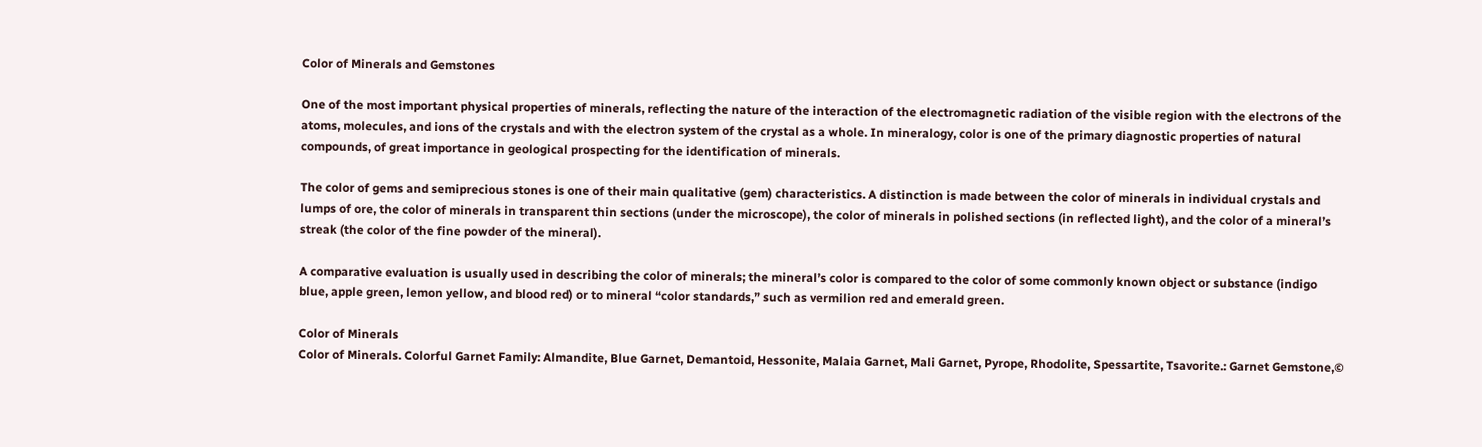Color of Minerals and Gemstones

One of the most important physical properties of minerals, reflecting the nature of the interaction of the electromagnetic radiation of the visible region with the electrons of the atoms, molecules, and ions of the crystals and with the electron system of the crystal as a whole. In mineralogy, color is one of the primary diagnostic properties of natural compounds, of great importance in geological prospecting for the identification of minerals.

The color of gems and semiprecious stones is one of their main qualitative (gem) characteristics. A distinction is made between the color of minerals in individual crystals and lumps of ore, the color of minerals in transparent thin sections (under the microscope), the color of minerals in polished sections (in reflected light), and the color of a mineral’s streak (the color of the fine powder of the mineral).

A comparative evaluation is usually used in describing the color of minerals; the mineral’s color is compared to the color of some commonly known object or substance (indigo blue, apple green, lemon yellow, and blood red) or to mineral “color standards,” such as vermilion red and emerald green.

Color of Minerals
Color of Minerals. Colorful Garnet Family: Almandite, Blue Garnet, Demantoid, Hessonite, Malaia Garnet, Mali Garnet, Pyrope, Rhodolite, Spessartite, Tsavorite.: Garnet Gemstone,©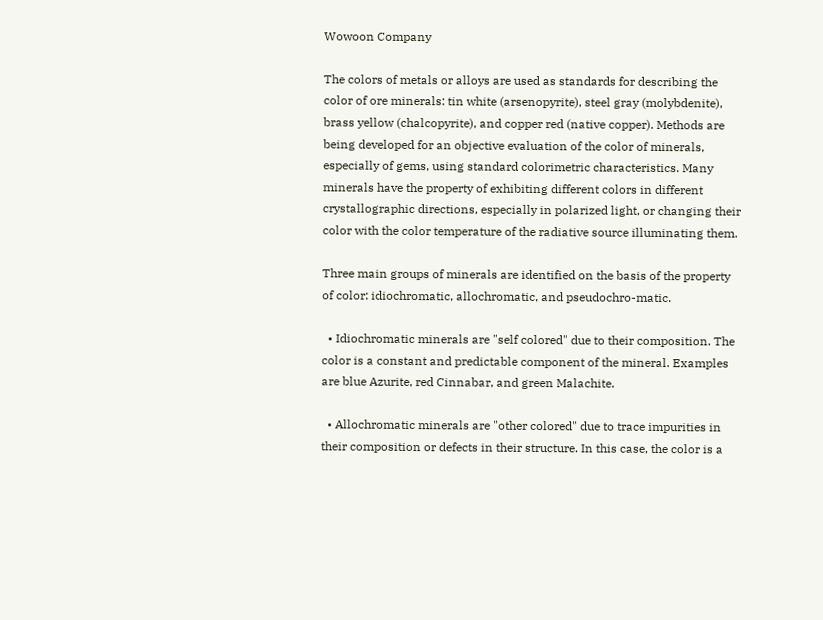Wowoon Company

The colors of metals or alloys are used as standards for describing the color of ore minerals: tin white (arsenopyrite), steel gray (molybdenite), brass yellow (chalcopyrite), and copper red (native copper). Methods are being developed for an objective evaluation of the color of minerals, especially of gems, using standard colorimetric characteristics. Many minerals have the property of exhibiting different colors in different crystallographic directions, especially in polarized light, or changing their color with the color temperature of the radiative source illuminating them.

Three main groups of minerals are identified on the basis of the property of color: idiochromatic, allochromatic, and pseudochro-matic.

  • Idiochromatic minerals are "self colored" due to their composition. The color is a constant and predictable component of the mineral. Examples are blue Azurite, red Cinnabar, and green Malachite.

  • Allochromatic minerals are "other colored" due to trace impurities in their composition or defects in their structure. In this case, the color is a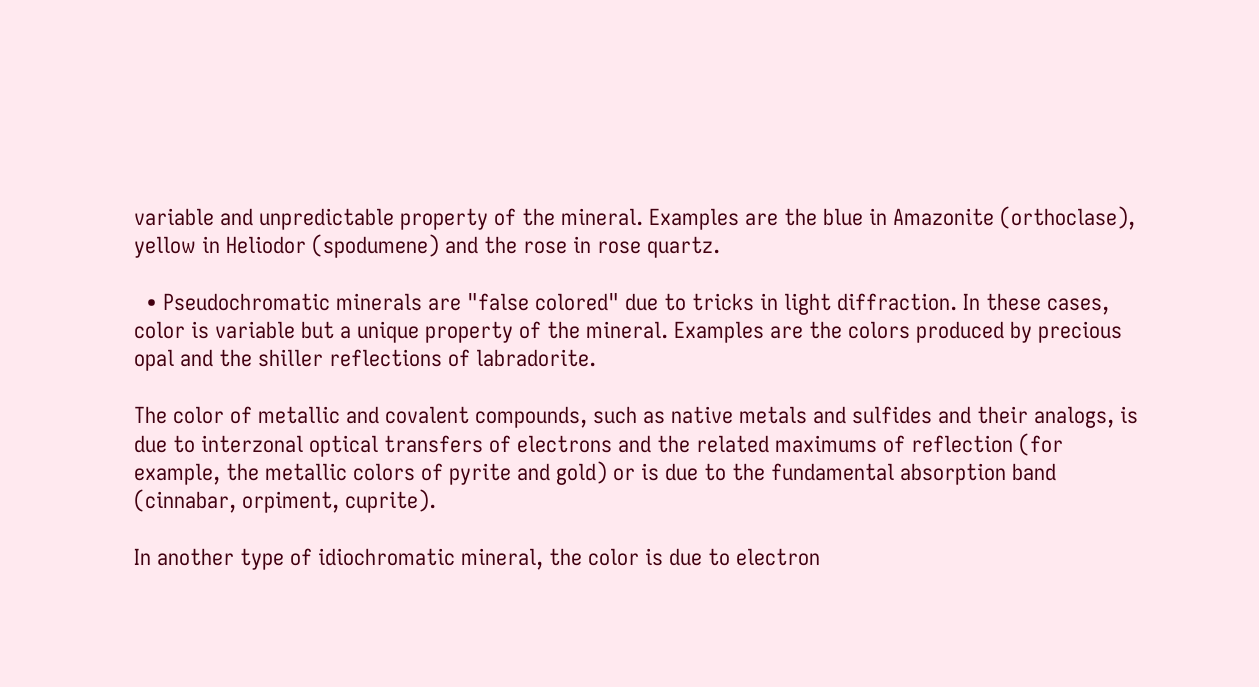variable and unpredictable property of the mineral. Examples are the blue in Amazonite (orthoclase), yellow in Heliodor (spodumene) and the rose in rose quartz.

  • Pseudochromatic minerals are "false colored" due to tricks in light diffraction. In these cases, color is variable but a unique property of the mineral. Examples are the colors produced by precious opal and the shiller reflections of labradorite.

The color of metallic and covalent compounds, such as native metals and sulfides and their analogs, is due to interzonal optical transfers of electrons and the related maximums of reflection (for example, the metallic colors of pyrite and gold) or is due to the fundamental absorption band (cinnabar, orpiment, cuprite).

In another type of idiochromatic mineral, the color is due to electron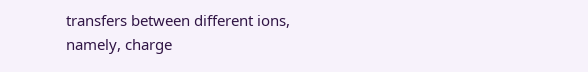transfers between different ions, namely, charge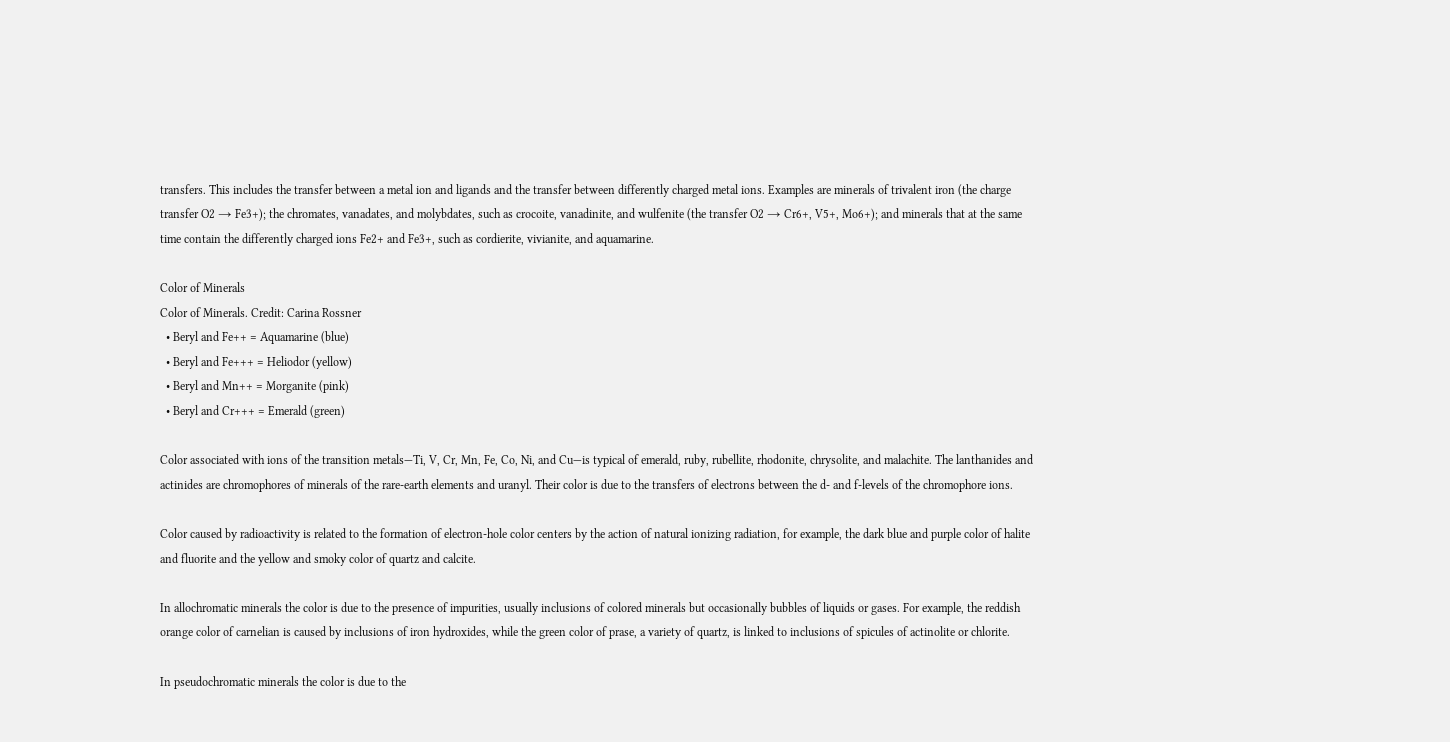transfers. This includes the transfer between a metal ion and ligands and the transfer between differently charged metal ions. Examples are minerals of trivalent iron (the charge transfer O2 → Fe3+); the chromates, vanadates, and molybdates, such as crocoite, vanadinite, and wulfenite (the transfer O2 → Cr6+, V5+, Mo6+); and minerals that at the same time contain the differently charged ions Fe2+ and Fe3+, such as cordierite, vivianite, and aquamarine.

Color of Minerals
Color of Minerals. Credit: Carina Rossner
  • Beryl and Fe++ = Aquamarine (blue)
  • Beryl and Fe+++ = Heliodor (yellow)
  • Beryl and Mn++ = Morganite (pink)
  • Beryl and Cr+++ = Emerald (green)

Color associated with ions of the transition metals—Ti, V, Cr, Mn, Fe, Co, Ni, and Cu—is typical of emerald, ruby, rubellite, rhodonite, chrysolite, and malachite. The lanthanides and actinides are chromophores of minerals of the rare-earth elements and uranyl. Their color is due to the transfers of electrons between the d- and f-levels of the chromophore ions.

Color caused by radioactivity is related to the formation of electron-hole color centers by the action of natural ionizing radiation, for example, the dark blue and purple color of halite and fluorite and the yellow and smoky color of quartz and calcite.

In allochromatic minerals the color is due to the presence of impurities, usually inclusions of colored minerals but occasionally bubbles of liquids or gases. For example, the reddish orange color of carnelian is caused by inclusions of iron hydroxides, while the green color of prase, a variety of quartz, is linked to inclusions of spicules of actinolite or chlorite.

In pseudochromatic minerals the color is due to the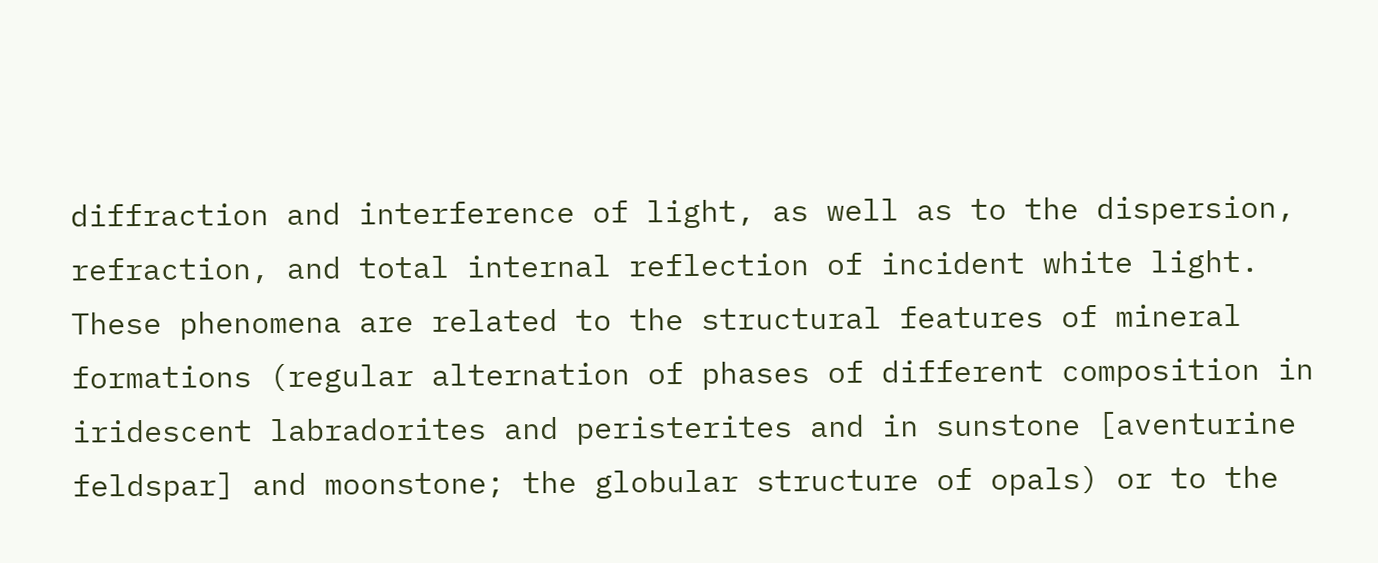diffraction and interference of light, as well as to the dispersion, refraction, and total internal reflection of incident white light. These phenomena are related to the structural features of mineral formations (regular alternation of phases of different composition in iridescent labradorites and peristerites and in sunstone [aventurine feldspar] and moonstone; the globular structure of opals) or to the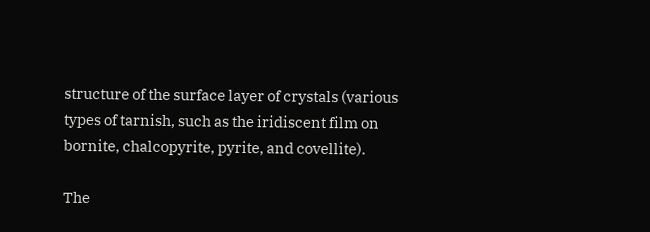structure of the surface layer of crystals (various types of tarnish, such as the iridiscent film on bornite, chalcopyrite, pyrite, and covellite).

The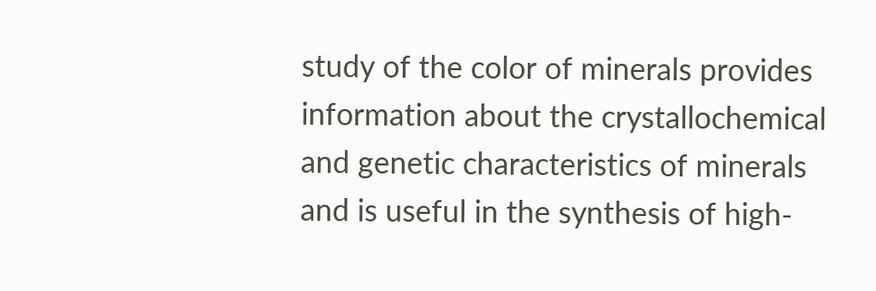study of the color of minerals provides information about the crystallochemical and genetic characteristics of minerals and is useful in the synthesis of high-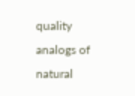quality analogs of natural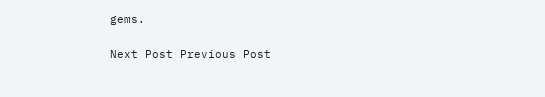gems.

Next Post Previous Post